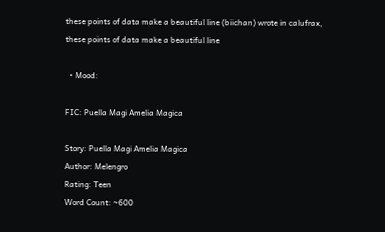these points of data make a beautiful line (biichan) wrote in calufrax,
these points of data make a beautiful line

  • Mood:

FIC: Puella Magi Amelia Magica

Story: Puella Magi Amelia Magica
Author: Melengro
Rating: Teen
Word Count: ~600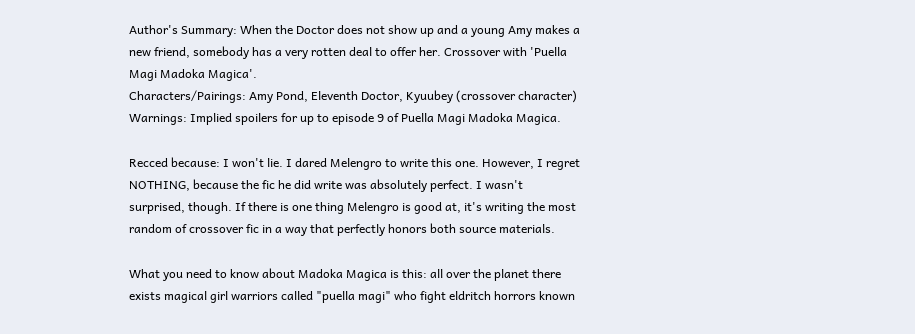Author's Summary: When the Doctor does not show up and a young Amy makes a new friend, somebody has a very rotten deal to offer her. Crossover with 'Puella Magi Madoka Magica'.
Characters/Pairings: Amy Pond, Eleventh Doctor, Kyuubey (crossover character)
Warnings: Implied spoilers for up to episode 9 of Puella Magi Madoka Magica.

Recced because: I won't lie. I dared Melengro to write this one. However, I regret NOTHING, because the fic he did write was absolutely perfect. I wasn't surprised, though. If there is one thing Melengro is good at, it's writing the most random of crossover fic in a way that perfectly honors both source materials.

What you need to know about Madoka Magica is this: all over the planet there exists magical girl warriors called "puella magi" who fight eldritch horrors known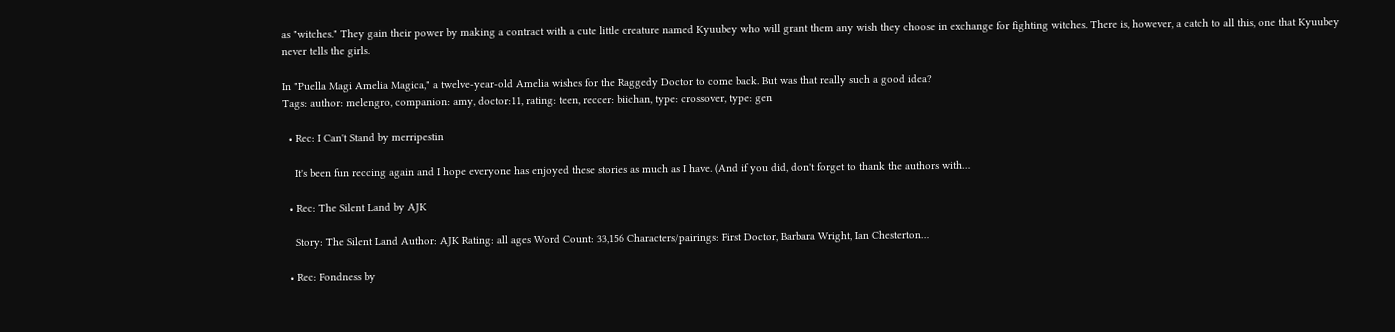as "witches." They gain their power by making a contract with a cute little creature named Kyuubey who will grant them any wish they choose in exchange for fighting witches. There is, however, a catch to all this, one that Kyuubey never tells the girls.

In "Puella Magi Amelia Magica," a twelve-year-old Amelia wishes for the Raggedy Doctor to come back. But was that really such a good idea?
Tags: author: melengro, companion: amy, doctor:11, rating: teen, reccer: biichan, type: crossover, type: gen

  • Rec: I Can't Stand by merripestin

    It's been fun reccing again and I hope everyone has enjoyed these stories as much as I have. (And if you did, don't forget to thank the authors with…

  • Rec: The Silent Land by AJK

    Story: The Silent Land Author: AJK Rating: all ages Word Count: 33,156 Characters/pairings: First Doctor, Barbara Wright, Ian Chesterton…

  • Rec: Fondness by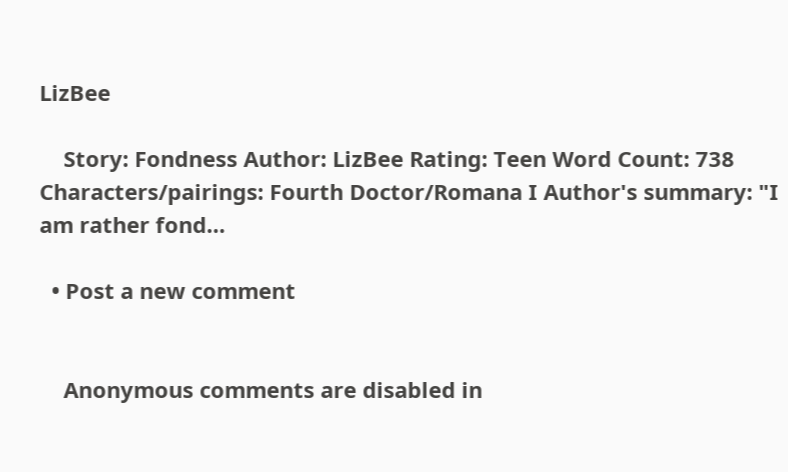LizBee

    Story: Fondness Author: LizBee Rating: Teen Word Count: 738 Characters/pairings: Fourth Doctor/Romana I Author's summary: "I am rather fond…

  • Post a new comment


    Anonymous comments are disabled in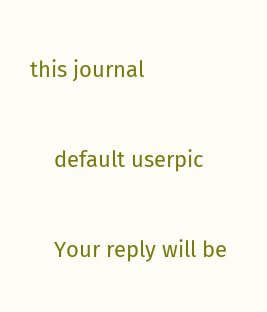this journal

    default userpic

    Your reply will be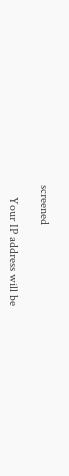screened

    Your IP address will be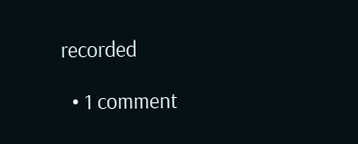recorded

  • 1 comment